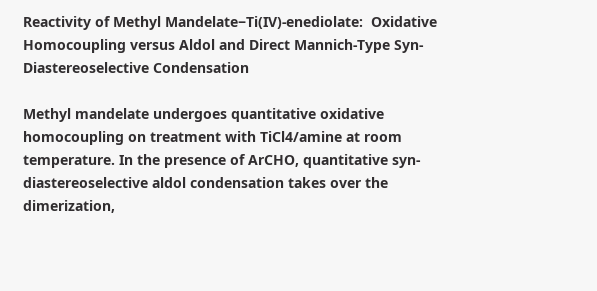Reactivity of Methyl Mandelate−Ti(IV)-enediolate:  Oxidative Homocoupling versus Aldol and Direct Mannich-Type Syn-Diastereoselective Condensation

Methyl mandelate undergoes quantitative oxidative homocoupling on treatment with TiCl4/amine at room temperature. In the presence of ArCHO, quantitative syn-diastereoselective aldol condensation takes over the dimerization,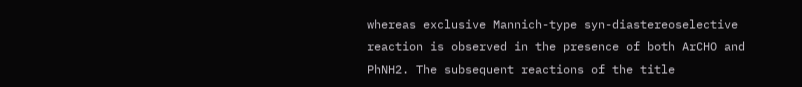whereas exclusive Mannich-type syn-diastereoselective reaction is observed in the presence of both ArCHO and PhNH2. The subsequent reactions of the title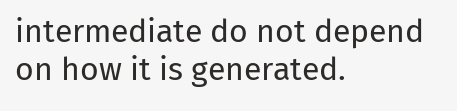intermediate do not depend on how it is generated.